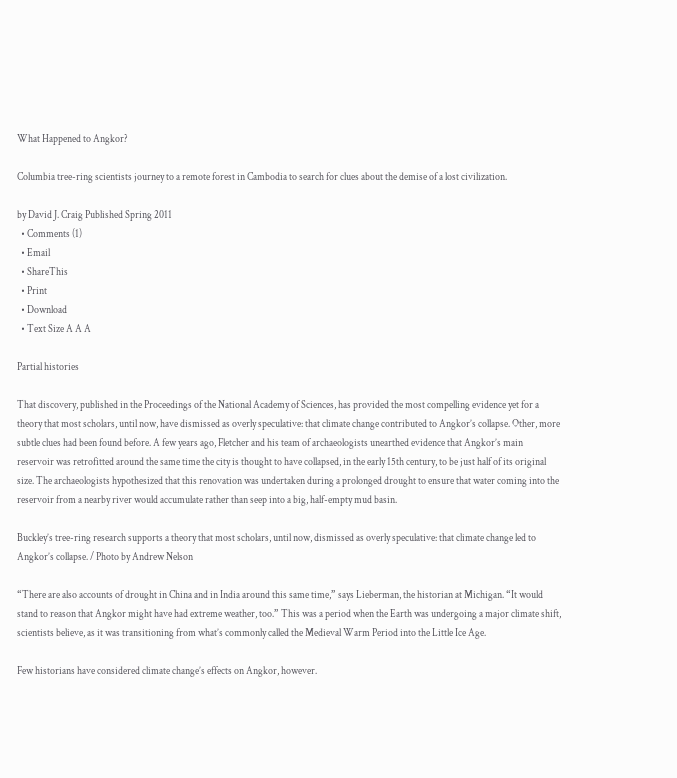What Happened to Angkor?

Columbia tree-ring scientists journey to a remote forest in Cambodia to search for clues about the demise of a lost civilization.

by David J. Craig Published Spring 2011
  • Comments (1)
  • Email
  • ShareThis
  • Print
  • Download
  • Text Size A A A

Partial histories

That discovery, published in the Proceedings of the National Academy of Sciences, has provided the most compelling evidence yet for a theory that most scholars, until now, have dismissed as overly speculative: that climate change contributed to Angkor’s collapse. Other, more subtle clues had been found before. A few years ago, Fletcher and his team of archaeologists unearthed evidence that Angkor’s main reservoir was retrofitted around the same time the city is thought to have collapsed, in the early 15th century, to be just half of its original size. The archaeologists hypothesized that this renovation was undertaken during a prolonged drought to ensure that water coming into the reservoir from a nearby river would accumulate rather than seep into a big, half-empty mud basin.

Buckley’s tree-ring research supports a theory that most scholars, until now, dismissed as overly speculative: that climate change led to Angkor’s collapse. / Photo by Andrew Nelson

“There are also accounts of drought in China and in India around this same time,” says Lieberman, the historian at Michigan. “It would stand to reason that Angkor might have had extreme weather, too.” This was a period when the Earth was undergoing a major climate shift, scientists believe, as it was transitioning from what’s commonly called the Medieval Warm Period into the Little Ice Age.

Few historians have considered climate change’s effects on Angkor, however.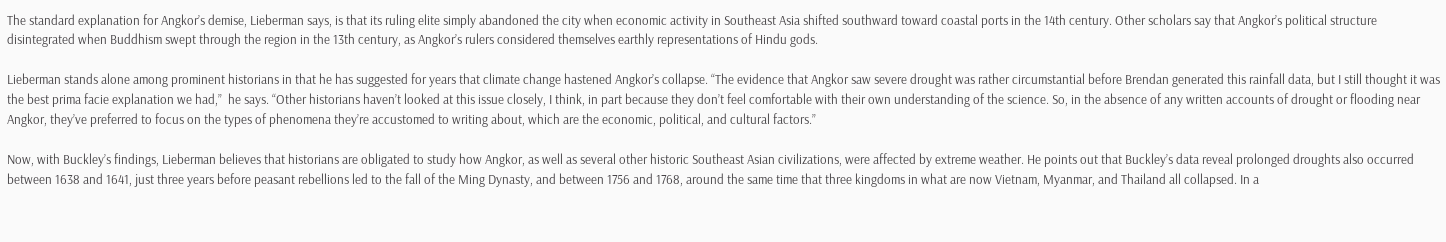The standard explanation for Angkor’s demise, Lieberman says, is that its ruling elite simply abandoned the city when economic activity in Southeast Asia shifted southward toward coastal ports in the 14th century. Other scholars say that Angkor’s political structure disintegrated when Buddhism swept through the region in the 13th century, as Angkor’s rulers considered themselves earthly representations of Hindu gods.

Lieberman stands alone among prominent historians in that he has suggested for years that climate change hastened Angkor’s collapse. “The evidence that Angkor saw severe drought was rather circumstantial before Brendan generated this rainfall data, but I still thought it was the best prima facie explanation we had,”  he says. “Other historians haven’t looked at this issue closely, I think, in part because they don’t feel comfortable with their own understanding of the science. So, in the absence of any written accounts of drought or flooding near Angkor, they’ve preferred to focus on the types of phenomena they’re accustomed to writing about, which are the economic, political, and cultural factors.”

Now, with Buckley’s findings, Lieberman believes that historians are obligated to study how Angkor, as well as several other historic Southeast Asian civilizations, were affected by extreme weather. He points out that Buckley’s data reveal prolonged droughts also occurred between 1638 and 1641, just three years before peasant rebellions led to the fall of the Ming Dynasty, and between 1756 and 1768, around the same time that three kingdoms in what are now Vietnam, Myanmar, and Thailand all collapsed. In a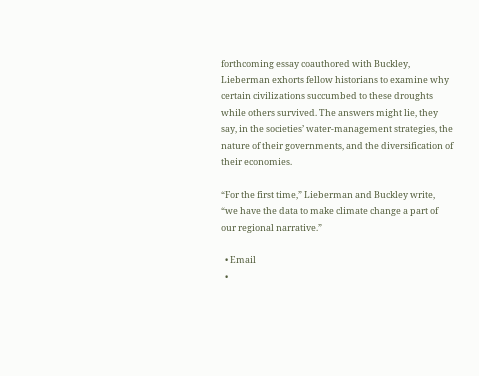forthcoming essay coauthored with Buckley, Lieberman exhorts fellow historians to examine why certain civilizations succumbed to these droughts while others survived. The answers might lie, they say, in the societies’ water-management strategies, the nature of their governments, and the diversification of their economies.

“For the first time,” Lieberman and Buckley write, “we have the data to make climate change a part of our regional narrative.”

  • Email
  •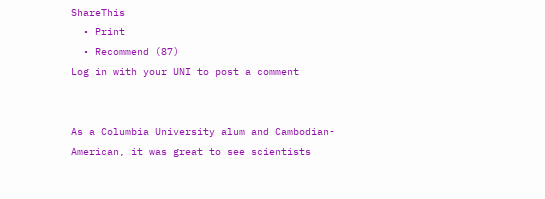ShareThis
  • Print
  • Recommend (87)
Log in with your UNI to post a comment


As a Columbia University alum and Cambodian-American, it was great to see scientists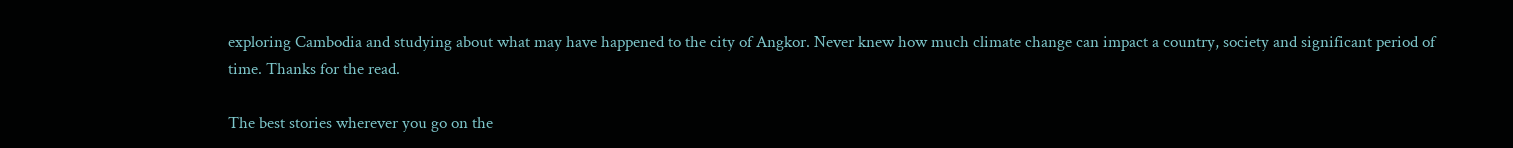exploring Cambodia and studying about what may have happened to the city of Angkor. Never knew how much climate change can impact a country, society and significant period of time. Thanks for the read.

The best stories wherever you go on the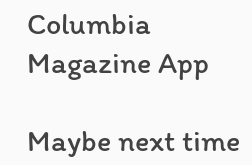Columbia Magazine App

Maybe next time